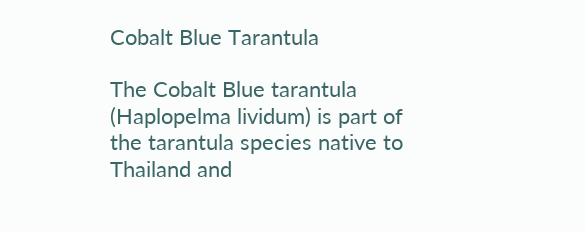Cobalt Blue Tarantula

The Cobalt Blue tarantula (Haplopelma lividum) is part of the tarantula species native to Thailand and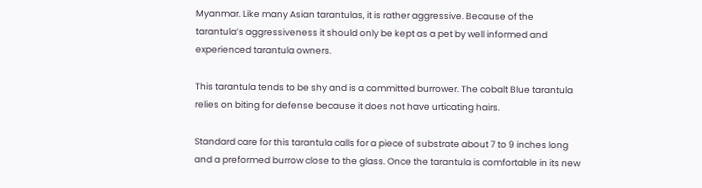Myanmar. Like many Asian tarantulas, it is rather aggressive. Because of the tarantula’s aggressiveness it should only be kept as a pet by well informed and experienced tarantula owners.

This tarantula tends to be shy and is a committed burrower. The cobalt Blue tarantula relies on biting for defense because it does not have urticating hairs.

Standard care for this tarantula calls for a piece of substrate about 7 to 9 inches long and a preformed burrow close to the glass. Once the tarantula is comfortable in its new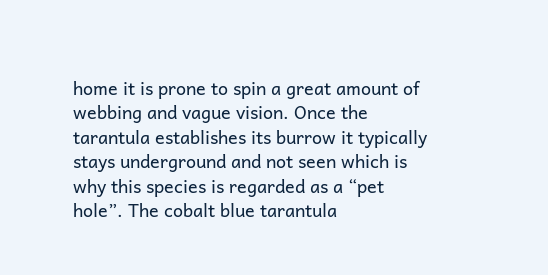home it is prone to spin a great amount of webbing and vague vision. Once the tarantula establishes its burrow it typically stays underground and not seen which is why this species is regarded as a “pet hole”. The cobalt blue tarantula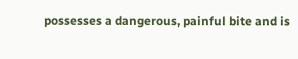possesses a dangerous, painful bite and is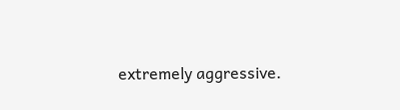extremely aggressive.